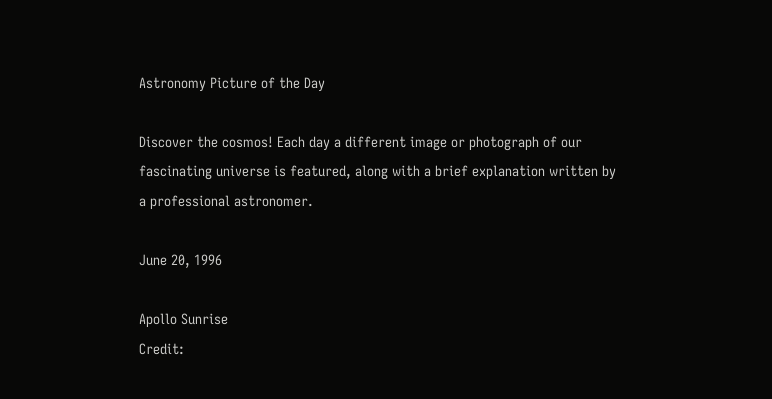Astronomy Picture of the Day

Discover the cosmos! Each day a different image or photograph of our fascinating universe is featured, along with a brief explanation written by a professional astronomer.

June 20, 1996

Apollo Sunrise
Credit: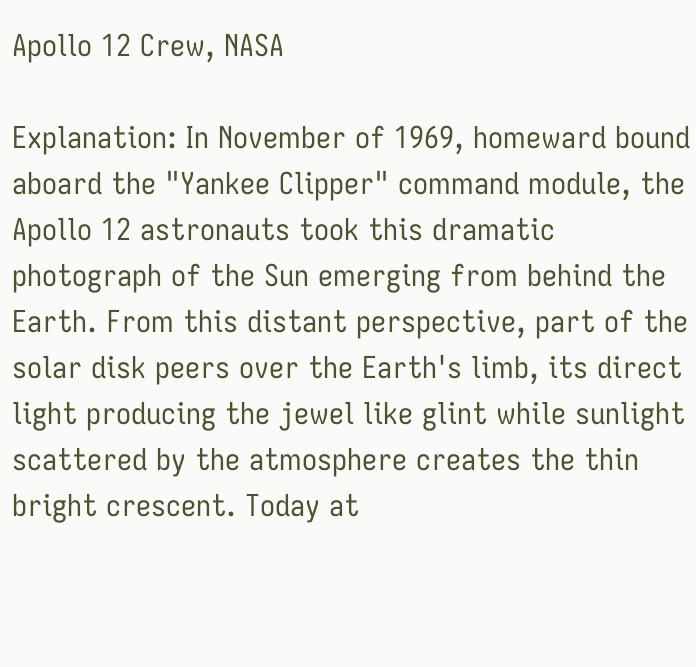Apollo 12 Crew, NASA

Explanation: In November of 1969, homeward bound aboard the "Yankee Clipper" command module, the Apollo 12 astronauts took this dramatic photograph of the Sun emerging from behind the Earth. From this distant perspective, part of the solar disk peers over the Earth's limb, its direct light producing the jewel like glint while sunlight scattered by the atmosphere creates the thin bright crescent. Today at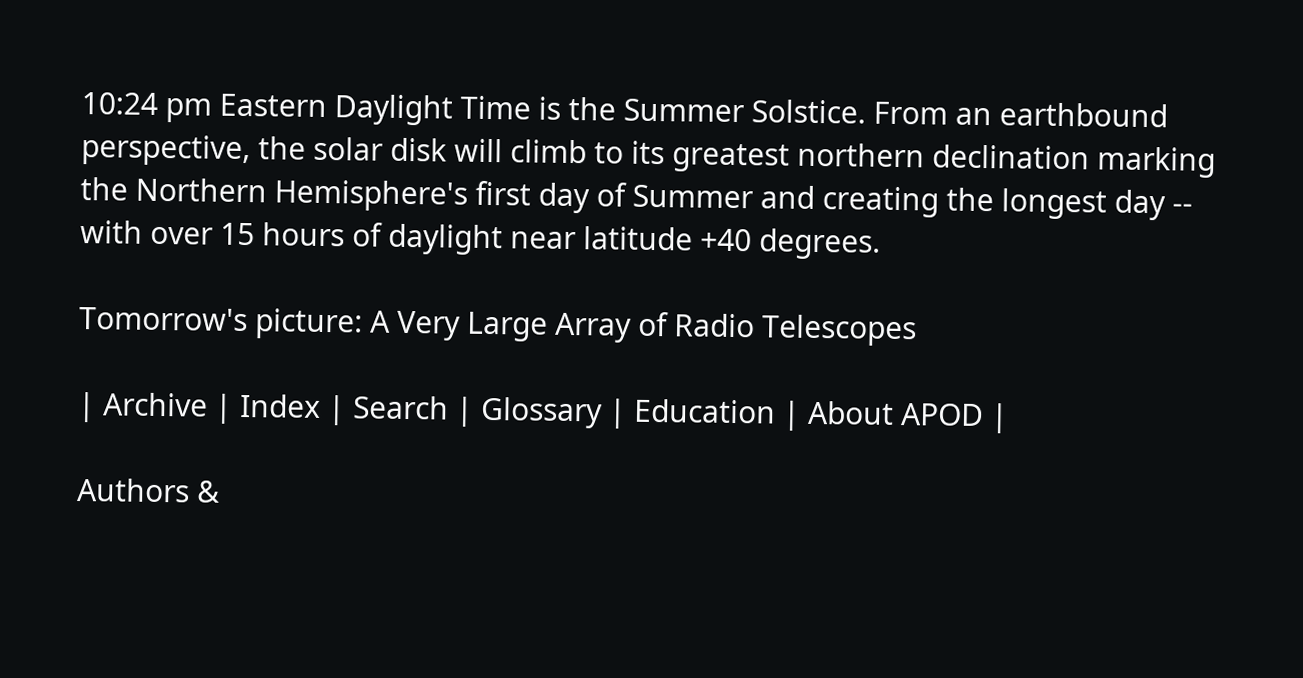10:24 pm Eastern Daylight Time is the Summer Solstice. From an earthbound perspective, the solar disk will climb to its greatest northern declination marking the Northern Hemisphere's first day of Summer and creating the longest day -- with over 15 hours of daylight near latitude +40 degrees.

Tomorrow's picture: A Very Large Array of Radio Telescopes

| Archive | Index | Search | Glossary | Education | About APOD |

Authors &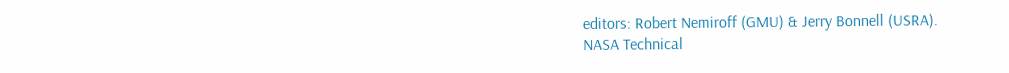editors: Robert Nemiroff (GMU) & Jerry Bonnell (USRA).
NASA Technical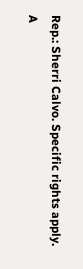Rep.: Sherri Calvo. Specific rights apply.
A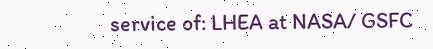service of: LHEA at NASA/ GSFC